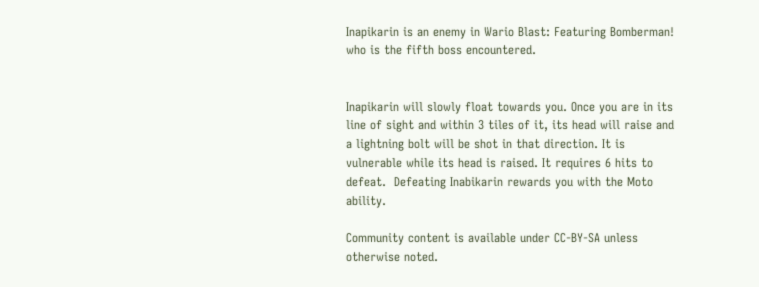Inapikarin is an enemy in Wario Blast: Featuring Bomberman! who is the fifth boss encountered.


Inapikarin will slowly float towards you. Once you are in its line of sight and within 3 tiles of it, its head will raise and a lightning bolt will be shot in that direction. It is vulnerable while its head is raised. It requires 6 hits to defeat.  Defeating Inabikarin rewards you with the Moto ability.

Community content is available under CC-BY-SA unless otherwise noted.